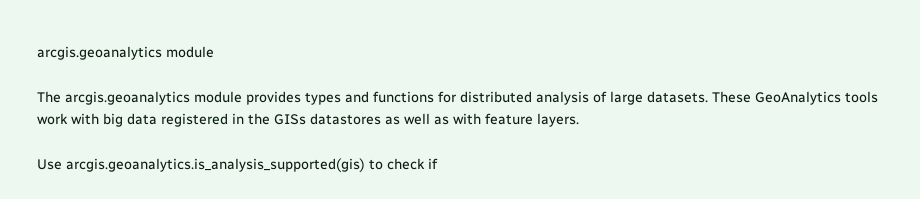arcgis.geoanalytics module

The arcgis.geoanalytics module provides types and functions for distributed analysis of large datasets. These GeoAnalytics tools work with big data registered in the GISs datastores as well as with feature layers.

Use arcgis.geoanalytics.is_analysis_supported(gis) to check if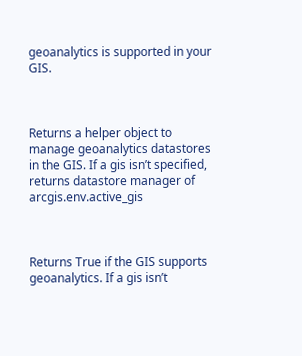geoanalytics is supported in your GIS.



Returns a helper object to manage geoanalytics datastores in the GIS. If a gis isn’t specified, returns datastore manager of arcgis.env.active_gis



Returns True if the GIS supports geoanalytics. If a gis isn’t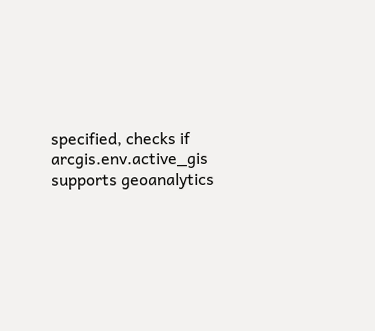specified, checks if arcgis.env.active_gis supports geoanalytics